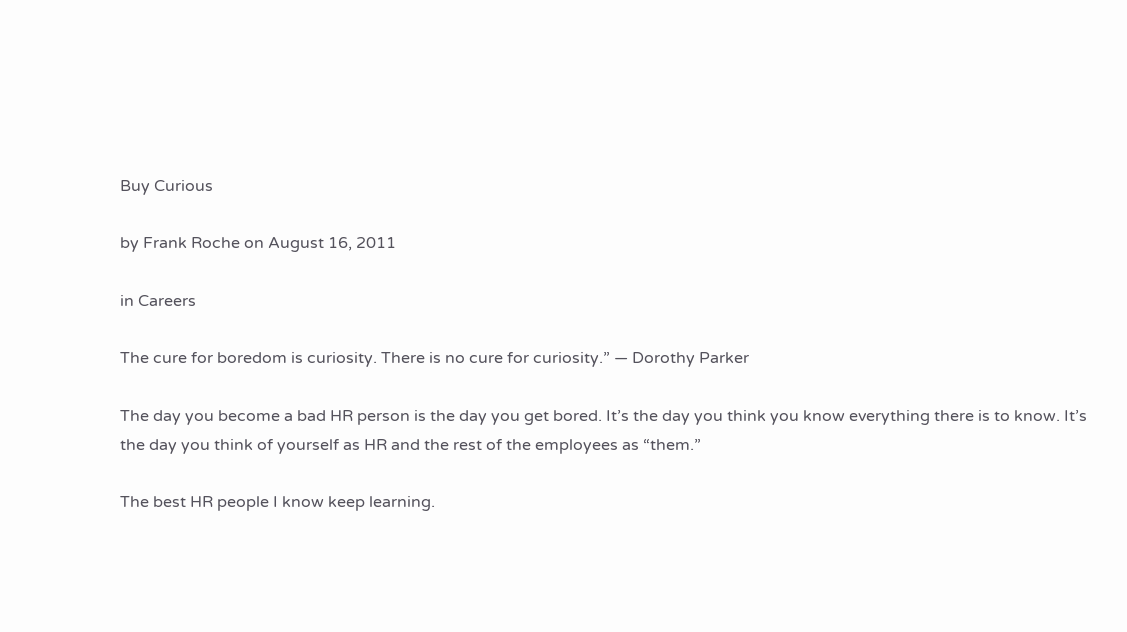Buy Curious

by Frank Roche on August 16, 2011

in Careers

The cure for boredom is curiosity. There is no cure for curiosity.” — Dorothy Parker

The day you become a bad HR person is the day you get bored. It’s the day you think you know everything there is to know. It’s the day you think of yourself as HR and the rest of the employees as “them.”

The best HR people I know keep learning.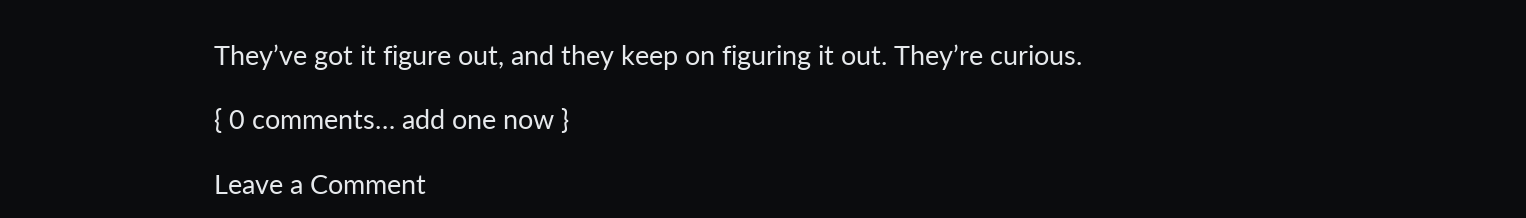They’ve got it figure out, and they keep on figuring it out. They’re curious.

{ 0 comments… add one now }

Leave a Comment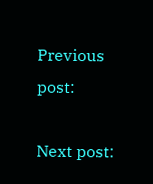Previous post:

Next post: